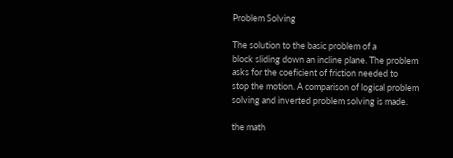Problem Solving

The solution to the basic problem of a
block sliding down an incline plane. The problem
asks for the coeficient of friction needed to
stop the motion. A comparison of logical problem
solving and inverted problem solving is made.

the math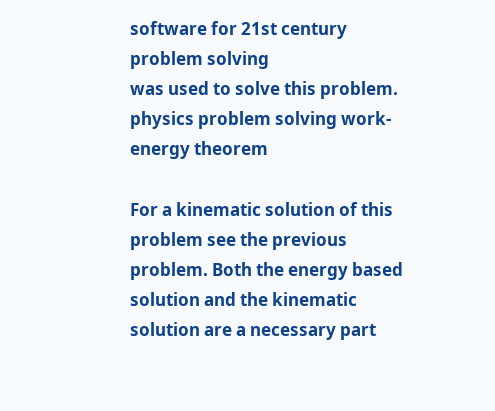software for 21st century problem solving
was used to solve this problem.
physics problem solving work-energy theorem

For a kinematic solution of this problem see the previous
problem. Both the energy based solution and the kinematic
solution are a necessary part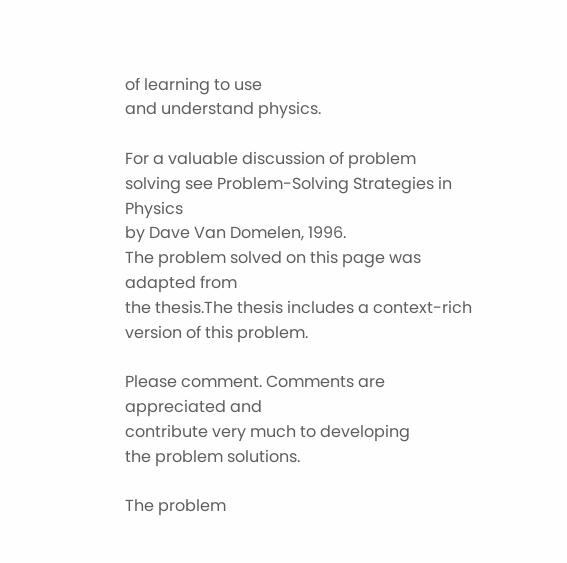of learning to use
and understand physics.

For a valuable discussion of problem
solving see Problem-Solving Strategies in Physics
by Dave Van Domelen, 1996.
The problem solved on this page was adapted from
the thesis.The thesis includes a context-rich
version of this problem.

Please comment. Comments are appreciated and
contribute very much to developing
the problem solutions.

The problem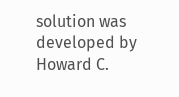solution was developed by
Howard C.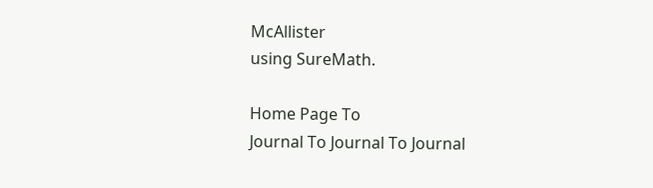McAllister
using SureMath.

Home Page To
Journal To Journal To Journal